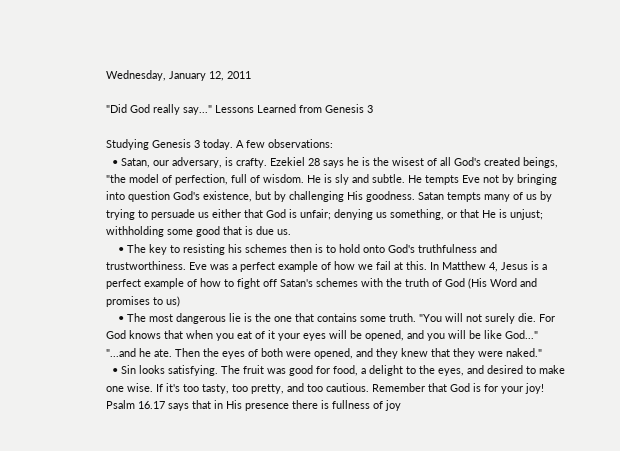Wednesday, January 12, 2011

"Did God really say..." Lessons Learned from Genesis 3

Studying Genesis 3 today. A few observations:
  • Satan, our adversary, is crafty. Ezekiel 28 says he is the wisest of all God's created beings, "the model of perfection, full of wisdom. He is sly and subtle. He tempts Eve not by bringing into question God's existence, but by challenging His goodness. Satan tempts many of us by trying to persuade us either that God is unfair; denying us something, or that He is unjust; withholding some good that is due us.
    • The key to resisting his schemes then is to hold onto God's truthfulness and trustworthiness. Eve was a perfect example of how we fail at this. In Matthew 4, Jesus is a perfect example of how to fight off Satan's schemes with the truth of God (His Word and promises to us)
    • The most dangerous lie is the one that contains some truth. "You will not surely die. For God knows that when you eat of it your eyes will be opened, and you will be like God..." "...and he ate. Then the eyes of both were opened, and they knew that they were naked."
  • Sin looks satisfying. The fruit was good for food, a delight to the eyes, and desired to make one wise. If it's too tasty, too pretty, and too cautious. Remember that God is for your joy! Psalm 16.17 says that in His presence there is fullness of joy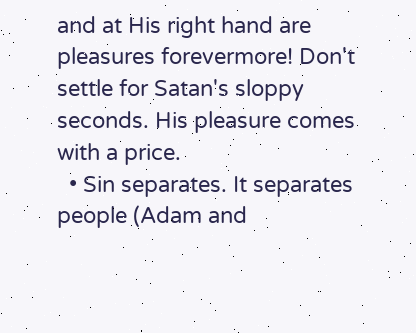and at His right hand are pleasures forevermore! Don't settle for Satan's sloppy seconds. His pleasure comes with a price.
  • Sin separates. It separates people (Adam and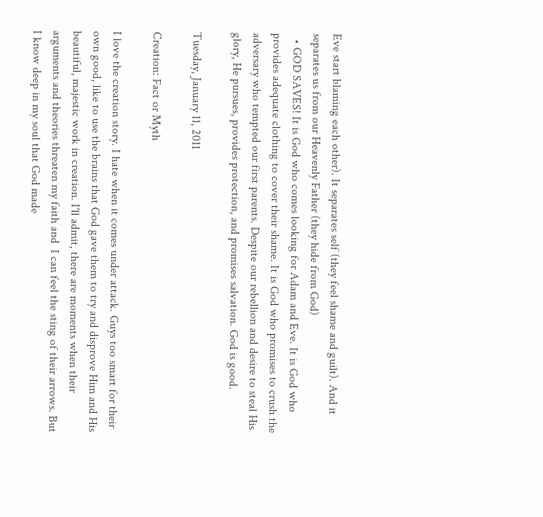Eve start blaming each other). It separates self (they feel shame and guilt). And it separates us from our Heavenly Father (they hide from God)
  • GOD SAVES! It is God who comes looking for Adam and Eve. It is God who provides adequate clothing to cover their shame. It is God who promises to crush the adversary who tempted our first parents. Despite our rebellion and desire to steal His glory, He pursues, provides protection, and promises salvation. God is good.

Tuesday, January 11, 2011

Creation: Fact or Myth

I love the creation story. I hate when it comes under attack. Guys too smart for their own good, like to use the brains that God gave them to try and disprove Him and His beautiful, majestic work in creation. I'll admit, there are moments when their arguments and theories threaten my faith and  I can feel the sting of their arrows. But I know deep in my soul that God made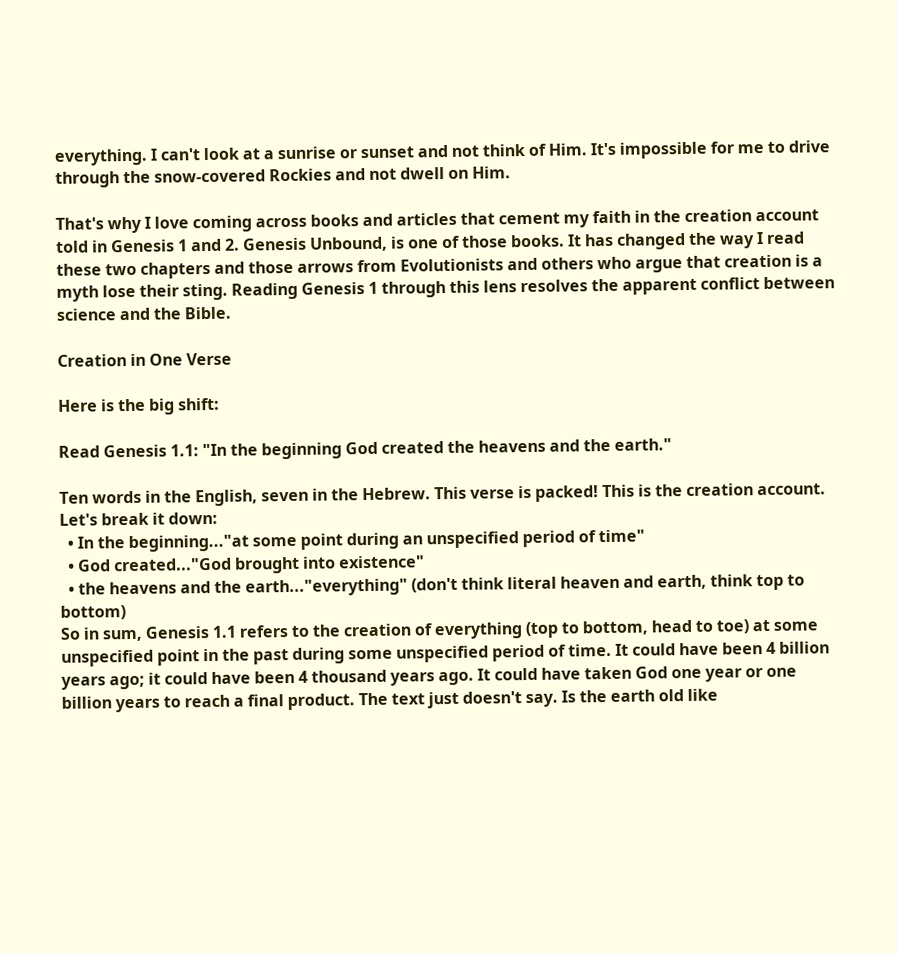everything. I can't look at a sunrise or sunset and not think of Him. It's impossible for me to drive through the snow-covered Rockies and not dwell on Him.

That's why I love coming across books and articles that cement my faith in the creation account told in Genesis 1 and 2. Genesis Unbound, is one of those books. It has changed the way I read these two chapters and those arrows from Evolutionists and others who argue that creation is a myth lose their sting. Reading Genesis 1 through this lens resolves the apparent conflict between science and the Bible.

Creation in One Verse

Here is the big shift:

Read Genesis 1.1: "In the beginning God created the heavens and the earth."

Ten words in the English, seven in the Hebrew. This verse is packed! This is the creation account. Let's break it down:
  • In the beginning..."at some point during an unspecified period of time"
  • God created..."God brought into existence"
  • the heavens and the earth..."everything" (don't think literal heaven and earth, think top to bottom)
So in sum, Genesis 1.1 refers to the creation of everything (top to bottom, head to toe) at some unspecified point in the past during some unspecified period of time. It could have been 4 billion years ago; it could have been 4 thousand years ago. It could have taken God one year or one billion years to reach a final product. The text just doesn't say. Is the earth old like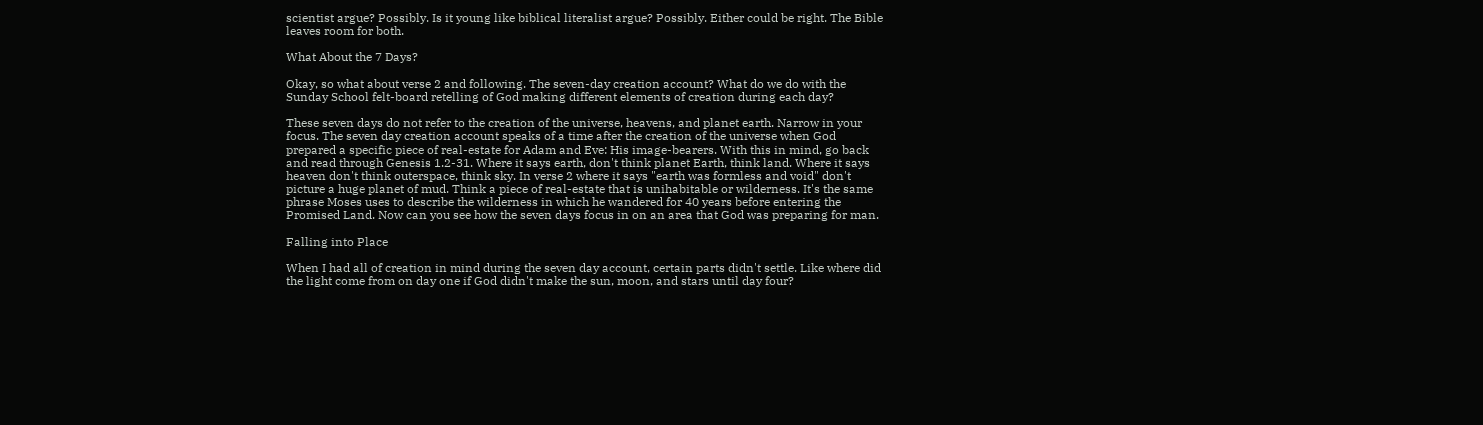scientist argue? Possibly. Is it young like biblical literalist argue? Possibly. Either could be right. The Bible leaves room for both.

What About the 7 Days?

Okay, so what about verse 2 and following. The seven-day creation account? What do we do with the Sunday School felt-board retelling of God making different elements of creation during each day?

These seven days do not refer to the creation of the universe, heavens, and planet earth. Narrow in your focus. The seven day creation account speaks of a time after the creation of the universe when God prepared a specific piece of real-estate for Adam and Eve: His image-bearers. With this in mind, go back and read through Genesis 1.2-31. Where it says earth, don't think planet Earth, think land. Where it says heaven don't think outerspace, think sky. In verse 2 where it says "earth was formless and void" don't picture a huge planet of mud. Think a piece of real-estate that is unihabitable or wilderness. It's the same phrase Moses uses to describe the wilderness in which he wandered for 40 years before entering the Promised Land. Now can you see how the seven days focus in on an area that God was preparing for man.

Falling into Place

When I had all of creation in mind during the seven day account, certain parts didn't settle. Like where did the light come from on day one if God didn't make the sun, moon, and stars until day four?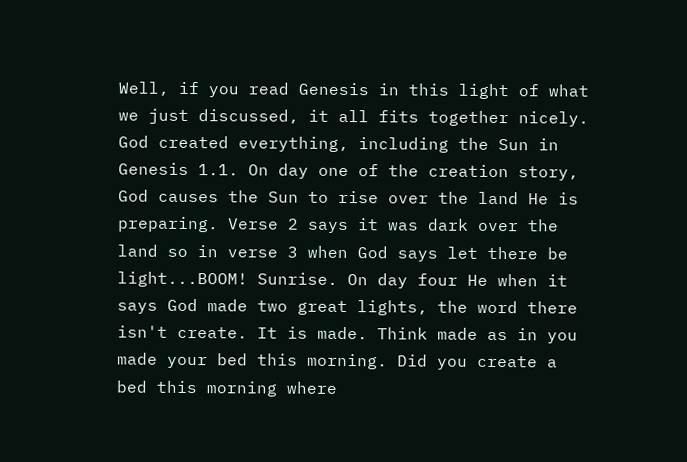Well, if you read Genesis in this light of what we just discussed, it all fits together nicely. God created everything, including the Sun in Genesis 1.1. On day one of the creation story, God causes the Sun to rise over the land He is preparing. Verse 2 says it was dark over the land so in verse 3 when God says let there be light...BOOM! Sunrise. On day four He when it says God made two great lights, the word there isn't create. It is made. Think made as in you made your bed this morning. Did you create a bed this morning where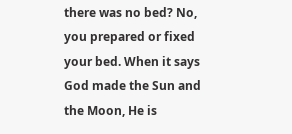there was no bed? No, you prepared or fixed your bed. When it says God made the Sun and the Moon, He is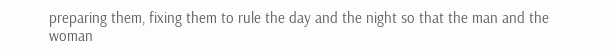preparing them, fixing them to rule the day and the night so that the man and the woman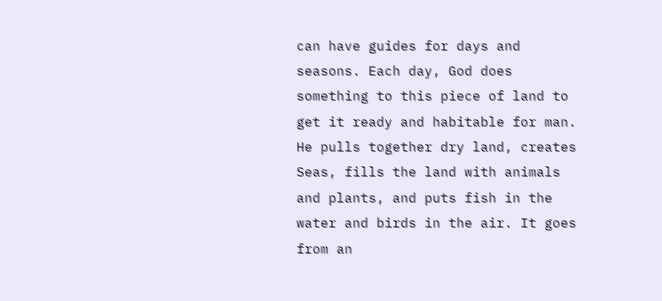can have guides for days and seasons. Each day, God does something to this piece of land to get it ready and habitable for man. He pulls together dry land, creates Seas, fills the land with animals and plants, and puts fish in the water and birds in the air. It goes from an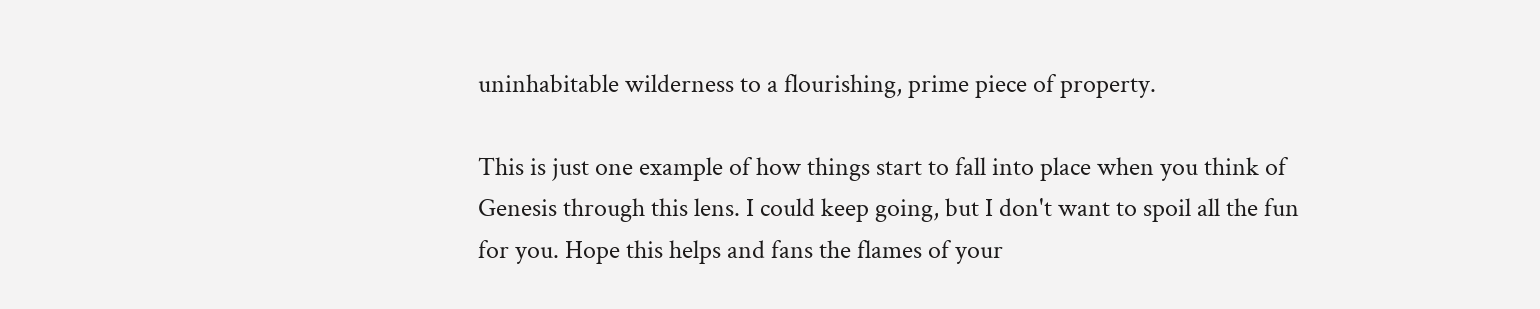uninhabitable wilderness to a flourishing, prime piece of property.

This is just one example of how things start to fall into place when you think of Genesis through this lens. I could keep going, but I don't want to spoil all the fun for you. Hope this helps and fans the flames of your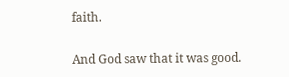faith.

And God saw that it was good.